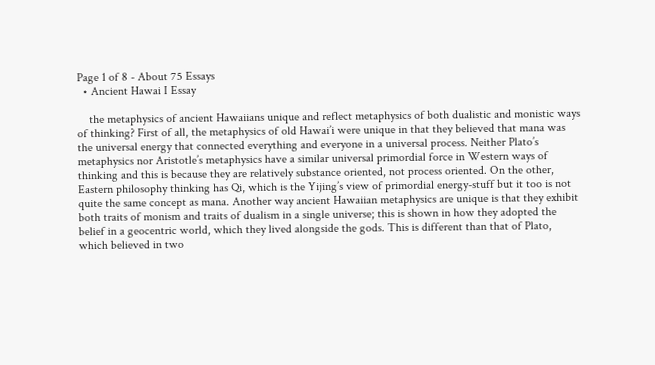Page 1 of 8 - About 75 Essays
  • Ancient Hawai I Essay

    the metaphysics of ancient Hawaiians unique and reflect metaphysics of both dualistic and monistic ways of thinking? First of all, the metaphysics of old Hawai’i were unique in that they believed that mana was the universal energy that connected everything and everyone in a universal process. Neither Plato’s metaphysics nor Aristotle’s metaphysics have a similar universal primordial force in Western ways of thinking and this is because they are relatively substance oriented, not process oriented. On the other, Eastern philosophy thinking has Qi, which is the Yijing’s view of primordial energy-stuff but it too is not quite the same concept as mana. Another way ancient Hawaiian metaphysics are unique is that they exhibit both traits of monism and traits of dualism in a single universe; this is shown in how they adopted the belief in a geocentric world, which they lived alongside the gods. This is different than that of Plato, which believed in two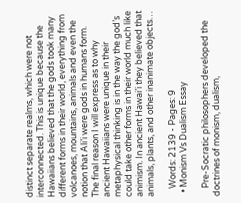distinct separate realms, which were not interconnected. This is unique because the Hawaiians believed that the gods took many different forms in their world, everything from volcanoes, mountains, animals and even the notion that Ali’i were gods in humans form. The final reason I will express as to why ancient Hawaiians were unique in their metaphysical thinking is in the way the god’s could take other forms in their world much like animism. In ancient Hawai’i they believed that animals, plants, and other inanimate objects…

    Words: 2139 - Pages: 9
  • Monism Vs Dualism Essay

    Pre-Socratic philosophers developed the doctrines of monism, dualism,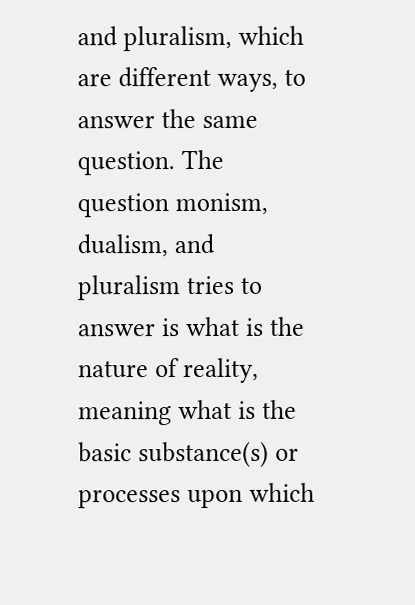and pluralism, which are different ways, to answer the same question. The question monism, dualism, and pluralism tries to answer is what is the nature of reality, meaning what is the basic substance(s) or processes upon which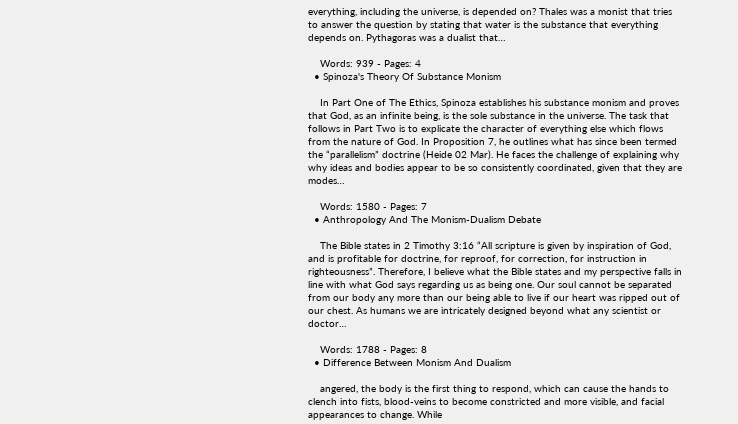everything, including the universe, is depended on? Thales was a monist that tries to answer the question by stating that water is the substance that everything depends on. Pythagoras was a dualist that…

    Words: 939 - Pages: 4
  • Spinoza's Theory Of Substance Monism

    In Part One of The Ethics, Spinoza establishes his substance monism and proves that God, as an infinite being, is the sole substance in the universe. The task that follows in Part Two is to explicate the character of everything else which flows from the nature of God. In Proposition 7, he outlines what has since been termed the “parallelism” doctrine (Heide 02 Mar). He faces the challenge of explaining why why ideas and bodies appear to be so consistently coordinated, given that they are modes…

    Words: 1580 - Pages: 7
  • Anthropology And The Monism-Dualism Debate

    The Bible states in 2 Timothy 3:16 “All scripture is given by inspiration of God, and is profitable for doctrine, for reproof, for correction, for instruction in righteousness”. Therefore, I believe what the Bible states and my perspective falls in line with what God says regarding us as being one. Our soul cannot be separated from our body any more than our being able to live if our heart was ripped out of our chest. As humans we are intricately designed beyond what any scientist or doctor…

    Words: 1788 - Pages: 8
  • Difference Between Monism And Dualism

    angered, the body is the first thing to respond, which can cause the hands to clench into fists, blood-veins to become constricted and more visible, and facial appearances to change. While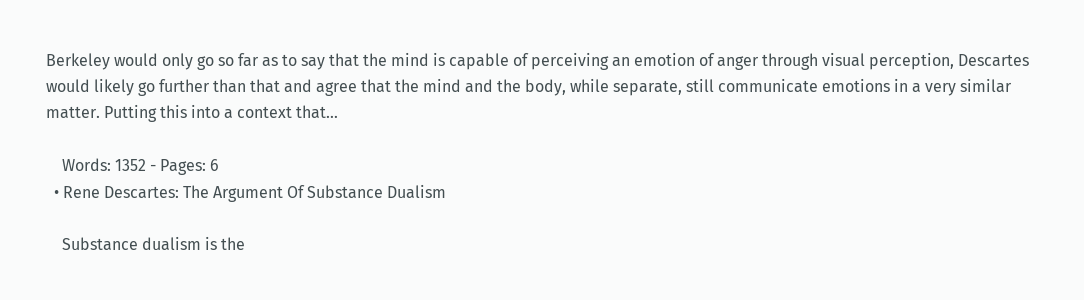Berkeley would only go so far as to say that the mind is capable of perceiving an emotion of anger through visual perception, Descartes would likely go further than that and agree that the mind and the body, while separate, still communicate emotions in a very similar matter. Putting this into a context that…

    Words: 1352 - Pages: 6
  • Rene Descartes: The Argument Of Substance Dualism

    Substance dualism is the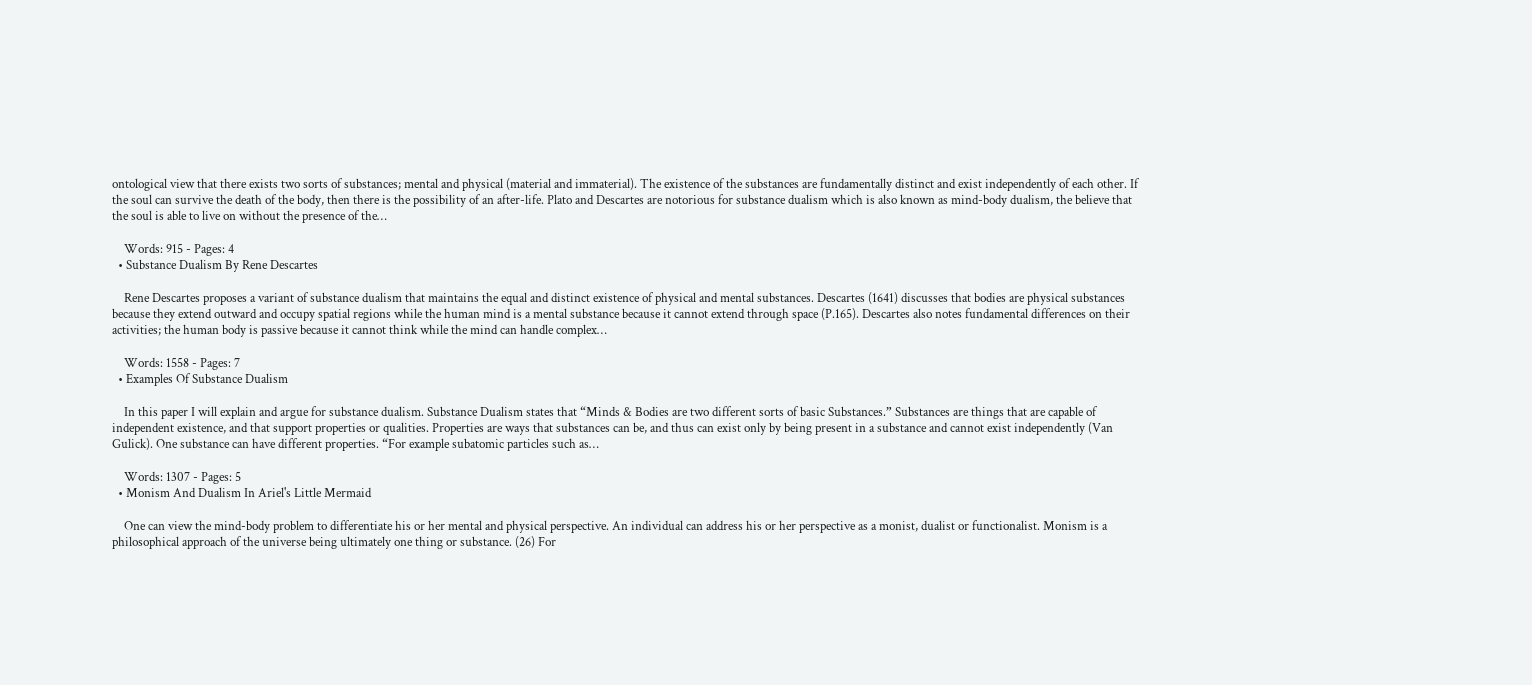ontological view that there exists two sorts of substances; mental and physical (material and immaterial). The existence of the substances are fundamentally distinct and exist independently of each other. If the soul can survive the death of the body, then there is the possibility of an after-life. Plato and Descartes are notorious for substance dualism which is also known as mind-body dualism, the believe that the soul is able to live on without the presence of the…

    Words: 915 - Pages: 4
  • Substance Dualism By Rene Descartes

    Rene Descartes proposes a variant of substance dualism that maintains the equal and distinct existence of physical and mental substances. Descartes (1641) discusses that bodies are physical substances because they extend outward and occupy spatial regions while the human mind is a mental substance because it cannot extend through space (P.165). Descartes also notes fundamental differences on their activities; the human body is passive because it cannot think while the mind can handle complex…

    Words: 1558 - Pages: 7
  • Examples Of Substance Dualism

    In this paper I will explain and argue for substance dualism. Substance Dualism states that “Minds & Bodies are two different sorts of basic Substances.” Substances are things that are capable of independent existence, and that support properties or qualities. Properties are ways that substances can be, and thus can exist only by being present in a substance and cannot exist independently (Van Gulick). One substance can have different properties. “For example subatomic particles such as…

    Words: 1307 - Pages: 5
  • Monism And Dualism In Ariel's Little Mermaid

    One can view the mind-body problem to differentiate his or her mental and physical perspective. An individual can address his or her perspective as a monist, dualist or functionalist. Monism is a philosophical approach of the universe being ultimately one thing or substance. (26) For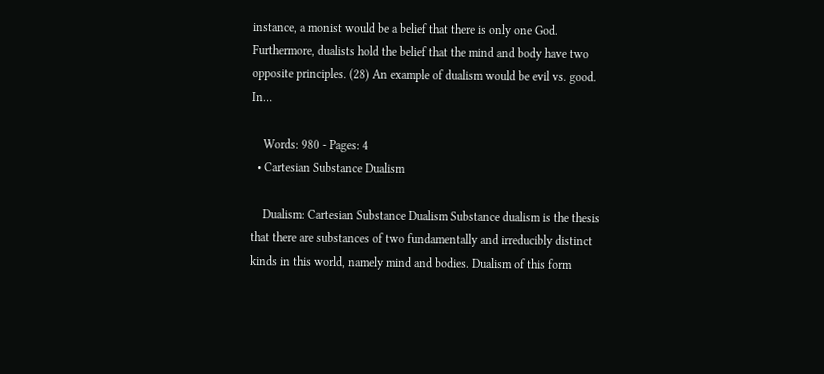instance, a monist would be a belief that there is only one God. Furthermore, dualists hold the belief that the mind and body have two opposite principles. (28) An example of dualism would be evil vs. good. In…

    Words: 980 - Pages: 4
  • Cartesian Substance Dualism

    Dualism: Cartesian Substance Dualism Substance dualism is the thesis that there are substances of two fundamentally and irreducibly distinct kinds in this world, namely mind and bodies. Dualism of this form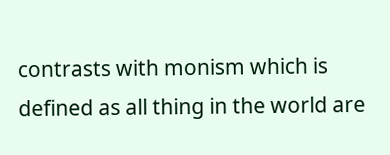contrasts with monism which is defined as all thing in the world are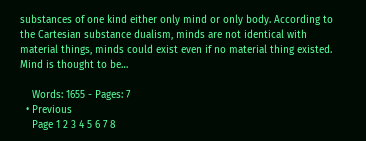substances of one kind either only mind or only body. According to the Cartesian substance dualism, minds are not identical with material things, minds could exist even if no material thing existed. Mind is thought to be…

    Words: 1655 - Pages: 7
  • Previous
    Page 1 2 3 4 5 6 7 8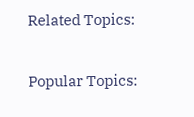Related Topics:

Popular Topics: